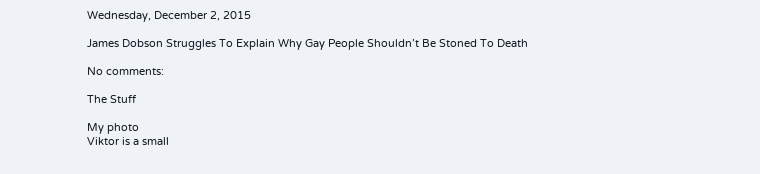Wednesday, December 2, 2015

James Dobson Struggles To Explain Why Gay People Shouldn’t Be Stoned To Death

No comments:

The Stuff

My photo
Viktor is a small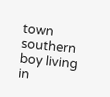town southern boy living in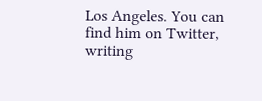Los Angeles. You can find him on Twitter, writing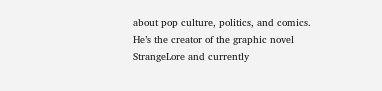about pop culture, politics, and comics. He’s the creator of the graphic novel StrangeLore and currently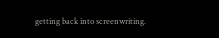getting back into screenwriting.